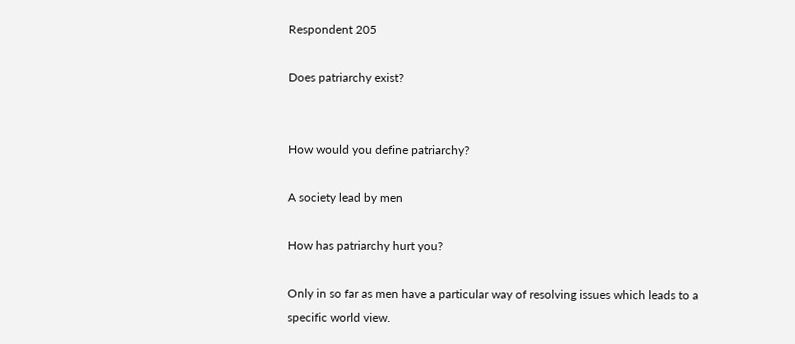Respondent 205

Does patriarchy exist?


How would you define patriarchy?

A society lead by men

How has patriarchy hurt you?

Only in so far as men have a particular way of resolving issues which leads to a specific world view.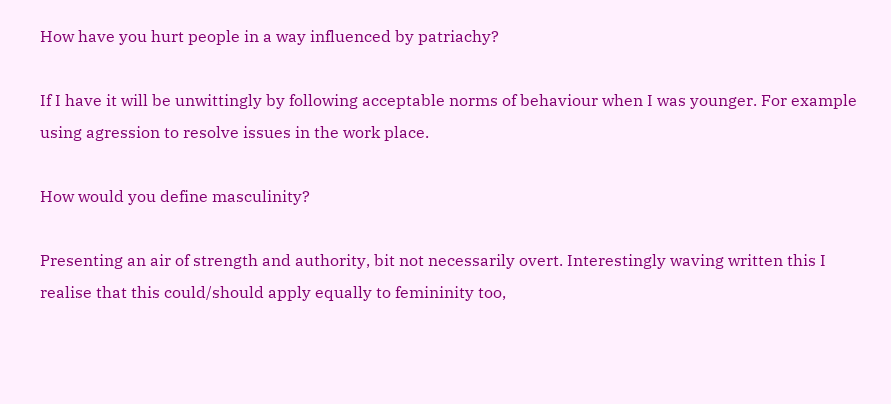How have you hurt people in a way influenced by patriachy?

If I have it will be unwittingly by following acceptable norms of behaviour when I was younger. For example using agression to resolve issues in the work place.

How would you define masculinity?

Presenting an air of strength and authority, bit not necessarily overt. Interestingly waving written this I realise that this could/should apply equally to femininity too,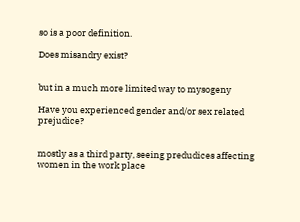so is a poor definition.

Does misandry exist?


but in a much more limited way to mysogeny

Have you experienced gender and/or sex related prejudice?


mostly as a third party, seeing predudices affecting women in the work place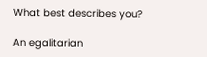What best describes you?

An egalitarian